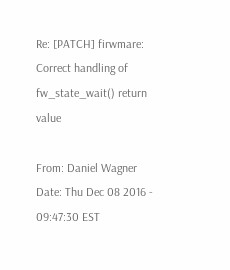Re: [PATCH] firwmare: Correct handling of fw_state_wait() return value

From: Daniel Wagner
Date: Thu Dec 08 2016 - 09:47:30 EST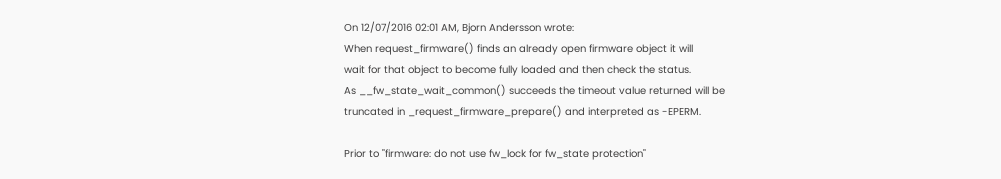On 12/07/2016 02:01 AM, Bjorn Andersson wrote:
When request_firmware() finds an already open firmware object it will
wait for that object to become fully loaded and then check the status.
As __fw_state_wait_common() succeeds the timeout value returned will be
truncated in _request_firmware_prepare() and interpreted as -EPERM.

Prior to "firmware: do not use fw_lock for fw_state protection"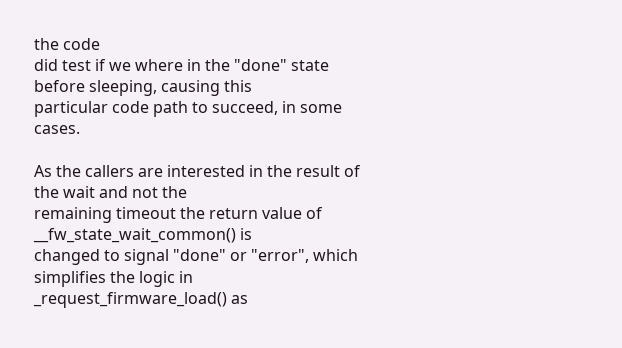the code
did test if we where in the "done" state before sleeping, causing this
particular code path to succeed, in some cases.

As the callers are interested in the result of the wait and not the
remaining timeout the return value of __fw_state_wait_common() is
changed to signal "done" or "error", which simplifies the logic in
_request_firmware_load() as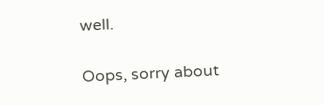well.

Oops, sorry about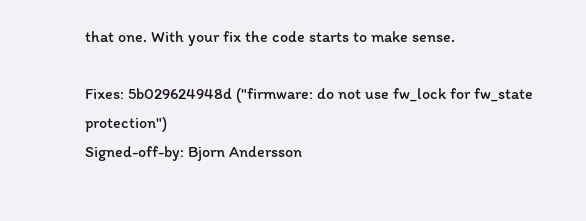that one. With your fix the code starts to make sense.

Fixes: 5b029624948d ("firmware: do not use fw_lock for fw_state protection")
Signed-off-by: Bjorn Andersson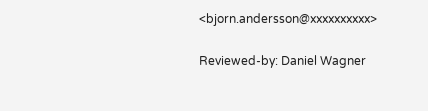<bjorn.andersson@xxxxxxxxxx>

Reviewed-by: Daniel Wagner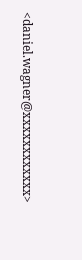<daniel.wagner@xxxxxxxxxxxx>